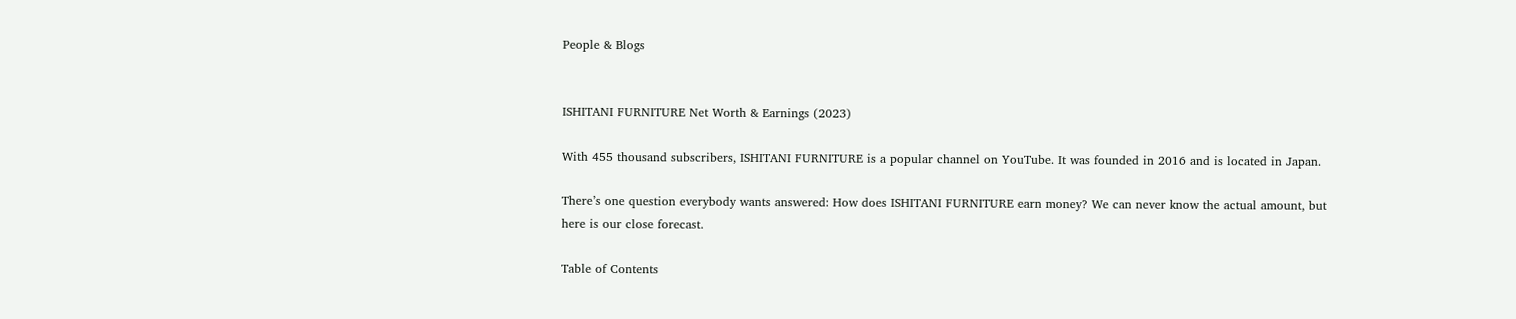People & Blogs


ISHITANI FURNITURE Net Worth & Earnings (2023)

With 455 thousand subscribers, ISHITANI FURNITURE is a popular channel on YouTube. It was founded in 2016 and is located in Japan.

There’s one question everybody wants answered: How does ISHITANI FURNITURE earn money? We can never know the actual amount, but here is our close forecast.

Table of Contents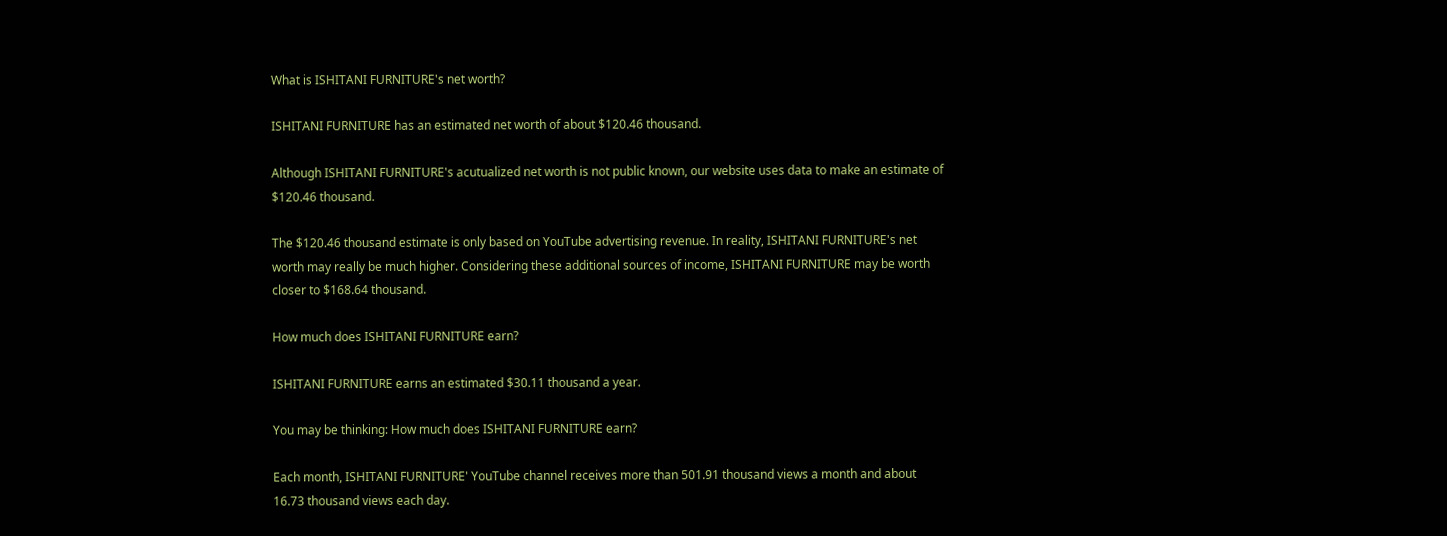What is ISHITANI FURNITURE's net worth?

ISHITANI FURNITURE has an estimated net worth of about $120.46 thousand.

Although ISHITANI FURNITURE's acutualized net worth is not public known, our website uses data to make an estimate of $120.46 thousand.

The $120.46 thousand estimate is only based on YouTube advertising revenue. In reality, ISHITANI FURNITURE's net worth may really be much higher. Considering these additional sources of income, ISHITANI FURNITURE may be worth closer to $168.64 thousand.

How much does ISHITANI FURNITURE earn?

ISHITANI FURNITURE earns an estimated $30.11 thousand a year.

You may be thinking: How much does ISHITANI FURNITURE earn?

Each month, ISHITANI FURNITURE' YouTube channel receives more than 501.91 thousand views a month and about 16.73 thousand views each day.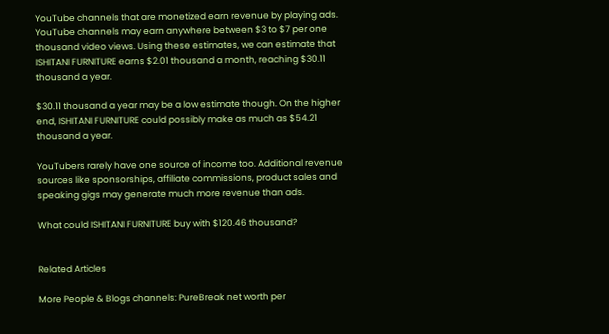YouTube channels that are monetized earn revenue by playing ads. YouTube channels may earn anywhere between $3 to $7 per one thousand video views. Using these estimates, we can estimate that ISHITANI FURNITURE earns $2.01 thousand a month, reaching $30.11 thousand a year.

$30.11 thousand a year may be a low estimate though. On the higher end, ISHITANI FURNITURE could possibly make as much as $54.21 thousand a year.

YouTubers rarely have one source of income too. Additional revenue sources like sponsorships, affiliate commissions, product sales and speaking gigs may generate much more revenue than ads.

What could ISHITANI FURNITURE buy with $120.46 thousand?


Related Articles

More People & Blogs channels: PureBreak net worth per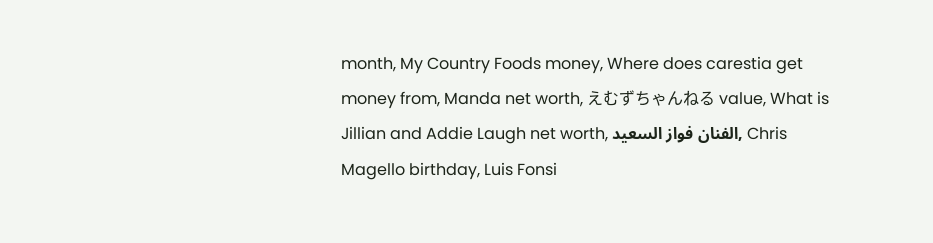month, My Country Foods money, Where does carestia get money from, Manda net worth, えむずちゃんねる value, What is Jillian and Addie Laugh net worth, الفنان فواز السعيد, Chris Magello birthday, Luis Fonsi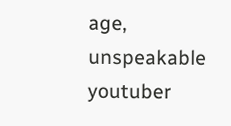age, unspeakable youtuber